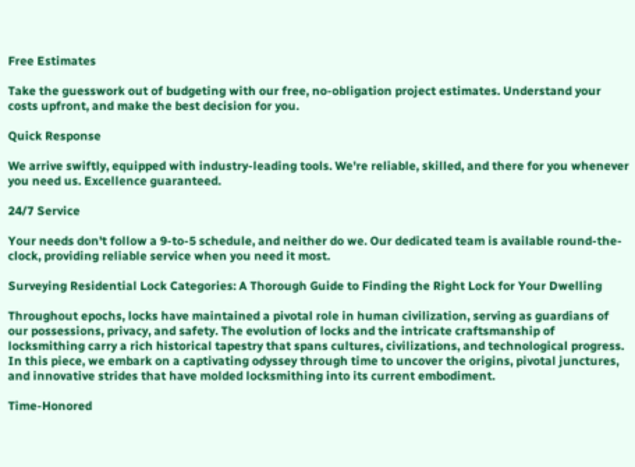Free Estimates

Take the guesswork out of budgeting with our free, no-obligation project estimates. Understand your costs upfront, and make the best decision for you.

Quick Response

We arrive swiftly, equipped with industry-leading tools. We're reliable, skilled, and there for you whenever you need us. Excellence guaranteed.

24/7 Service

Your needs don't follow a 9-to-5 schedule, and neither do we. Our dedicated team is available round-the-clock, providing reliable service when you need it most.

Surveying Residential Lock Categories: A Thorough Guide to Finding the Right Lock for Your Dwelling

Throughout epochs, locks have maintained a pivotal role in human civilization, serving as guardians of our possessions, privacy, and safety. The evolution of locks and the intricate craftsmanship of locksmithing carry a rich historical tapestry that spans cultures, civilizations, and technological progress. In this piece, we embark on a captivating odyssey through time to uncover the origins, pivotal junctures, and innovative strides that have molded locksmithing into its current embodiment.

Time-Honored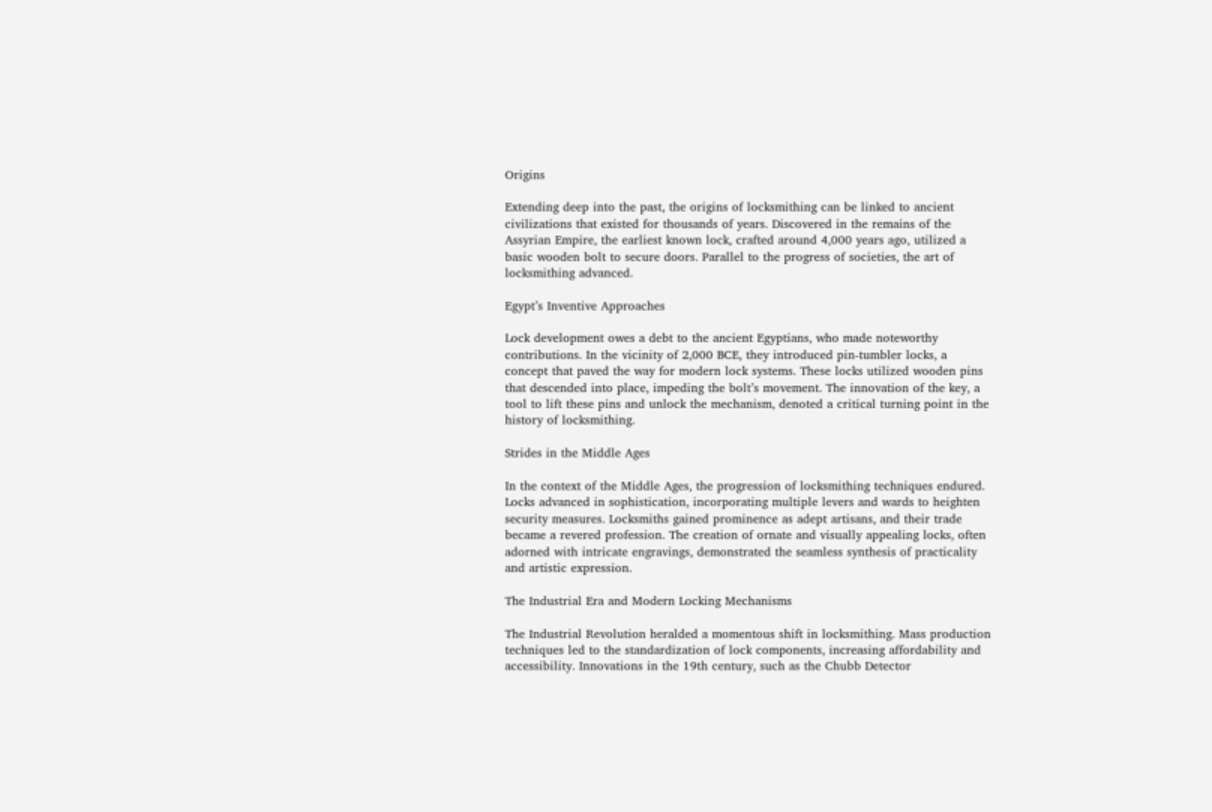Origins

Extending deep into the past, the origins of locksmithing can be linked to ancient civilizations that existed for thousands of years. Discovered in the remains of the Assyrian Empire, the earliest known lock, crafted around 4,000 years ago, utilized a basic wooden bolt to secure doors. Parallel to the progress of societies, the art of locksmithing advanced.

Egypt’s Inventive Approaches

Lock development owes a debt to the ancient Egyptians, who made noteworthy contributions. In the vicinity of 2,000 BCE, they introduced pin-tumbler locks, a concept that paved the way for modern lock systems. These locks utilized wooden pins that descended into place, impeding the bolt’s movement. The innovation of the key, a tool to lift these pins and unlock the mechanism, denoted a critical turning point in the history of locksmithing.

Strides in the Middle Ages

In the context of the Middle Ages, the progression of locksmithing techniques endured. Locks advanced in sophistication, incorporating multiple levers and wards to heighten security measures. Locksmiths gained prominence as adept artisans, and their trade became a revered profession. The creation of ornate and visually appealing locks, often adorned with intricate engravings, demonstrated the seamless synthesis of practicality and artistic expression.

The Industrial Era and Modern Locking Mechanisms

The Industrial Revolution heralded a momentous shift in locksmithing. Mass production techniques led to the standardization of lock components, increasing affordability and accessibility. Innovations in the 19th century, such as the Chubb Detector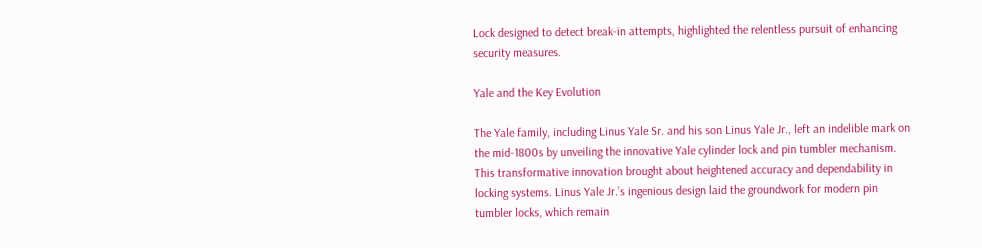Lock designed to detect break-in attempts, highlighted the relentless pursuit of enhancing security measures.

Yale and the Key Evolution

The Yale family, including Linus Yale Sr. and his son Linus Yale Jr., left an indelible mark on the mid-1800s by unveiling the innovative Yale cylinder lock and pin tumbler mechanism. This transformative innovation brought about heightened accuracy and dependability in locking systems. Linus Yale Jr.’s ingenious design laid the groundwork for modern pin tumbler locks, which remain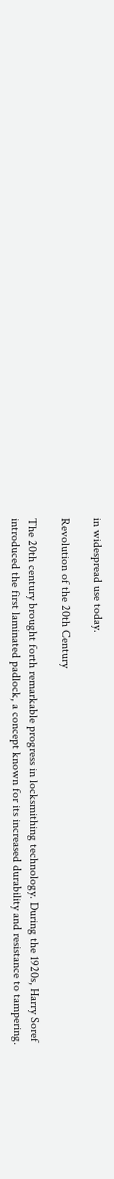in widespread use today.

Revolution of the 20th Century

The 20th century brought forth remarkable progress in locksmithing technology. During the 1920s, Harry Soref introduced the first laminated padlock, a concept known for its increased durability and resistance to tampering.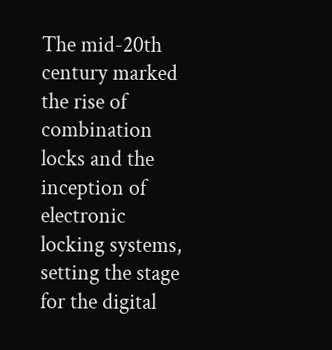The mid-20th century marked the rise of combination locks and the inception of electronic locking systems, setting the stage for the digital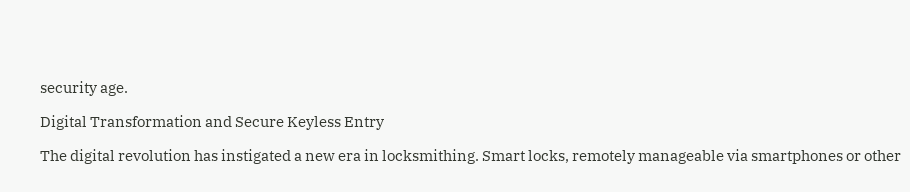security age.

Digital Transformation and Secure Keyless Entry

The digital revolution has instigated a new era in locksmithing. Smart locks, remotely manageable via smartphones or other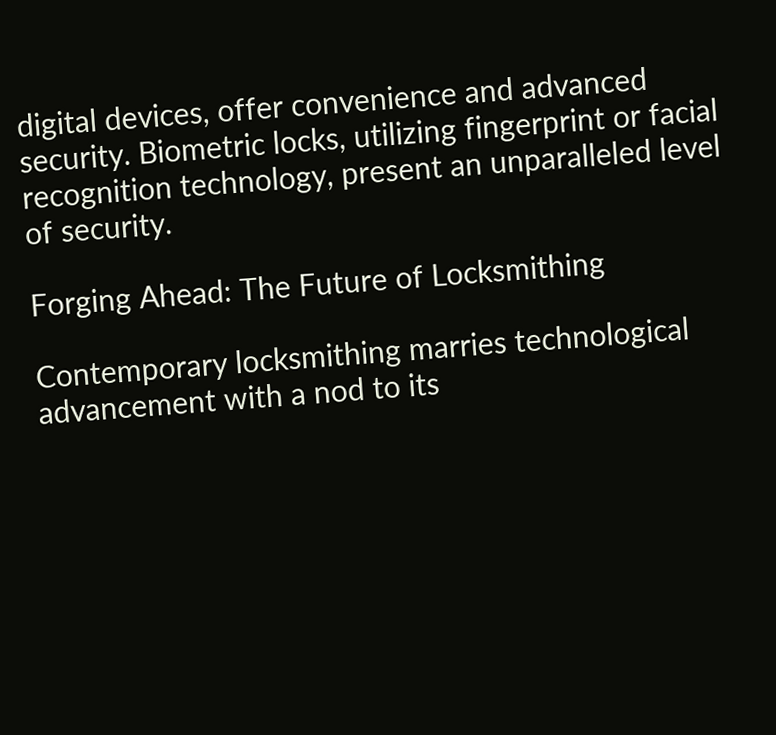digital devices, offer convenience and advanced security. Biometric locks, utilizing fingerprint or facial recognition technology, present an unparalleled level of security.

Forging Ahead: The Future of Locksmithing

Contemporary locksmithing marries technological advancement with a nod to its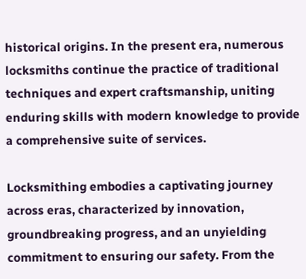historical origins. In the present era, numerous locksmiths continue the practice of traditional techniques and expert craftsmanship, uniting enduring skills with modern knowledge to provide a comprehensive suite of services.

Locksmithing embodies a captivating journey across eras, characterized by innovation, groundbreaking progress, and an unyielding commitment to ensuring our safety. From the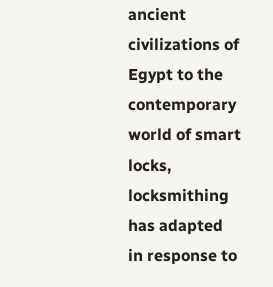ancient civilizations of Egypt to the contemporary world of smart locks, locksmithing has adapted in response to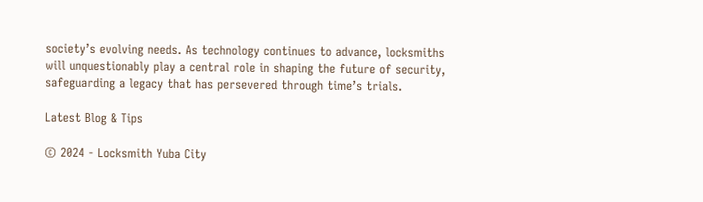society’s evolving needs. As technology continues to advance, locksmiths will unquestionably play a central role in shaping the future of security, safeguarding a legacy that has persevered through time’s trials.

Latest Blog & Tips

© 2024 - Locksmith Yuba City